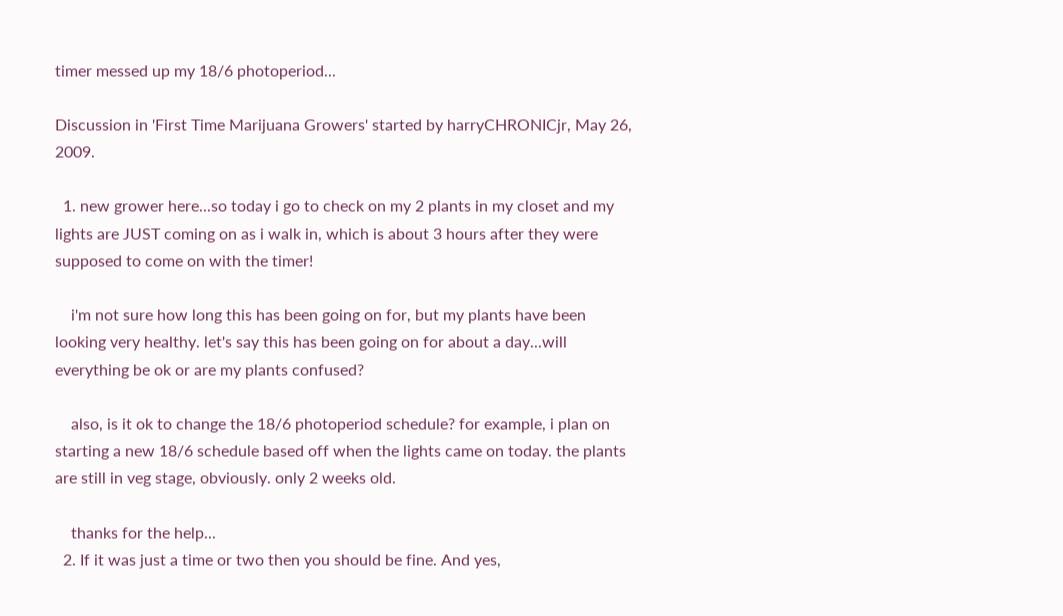timer messed up my 18/6 photoperiod...

Discussion in 'First Time Marijuana Growers' started by harryCHRONICjr, May 26, 2009.

  1. new grower here...so today i go to check on my 2 plants in my closet and my lights are JUST coming on as i walk in, which is about 3 hours after they were supposed to come on with the timer!

    i'm not sure how long this has been going on for, but my plants have been looking very healthy. let's say this has been going on for about a day...will everything be ok or are my plants confused?

    also, is it ok to change the 18/6 photoperiod schedule? for example, i plan on starting a new 18/6 schedule based off when the lights came on today. the plants are still in veg stage, obviously. only 2 weeks old.

    thanks for the help...
  2. If it was just a time or two then you should be fine. And yes,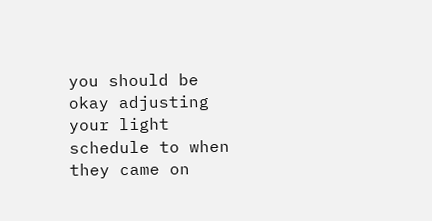you should be okay adjusting your light schedule to when they came on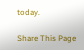today.

Share This Page